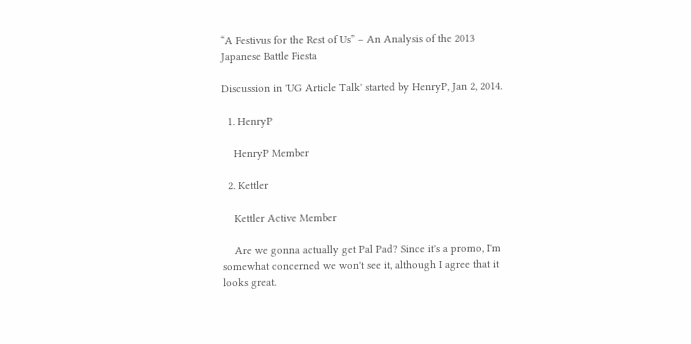“A Festivus for the Rest of Us” – An Analysis of the 2013 Japanese Battle Fiesta

Discussion in 'UG Article Talk' started by HenryP, Jan 2, 2014.

  1. HenryP

    HenryP Member

  2. Kettler

    Kettler Active Member

    Are we gonna actually get Pal Pad? Since it's a promo, I'm somewhat concerned we won't see it, although I agree that it looks great.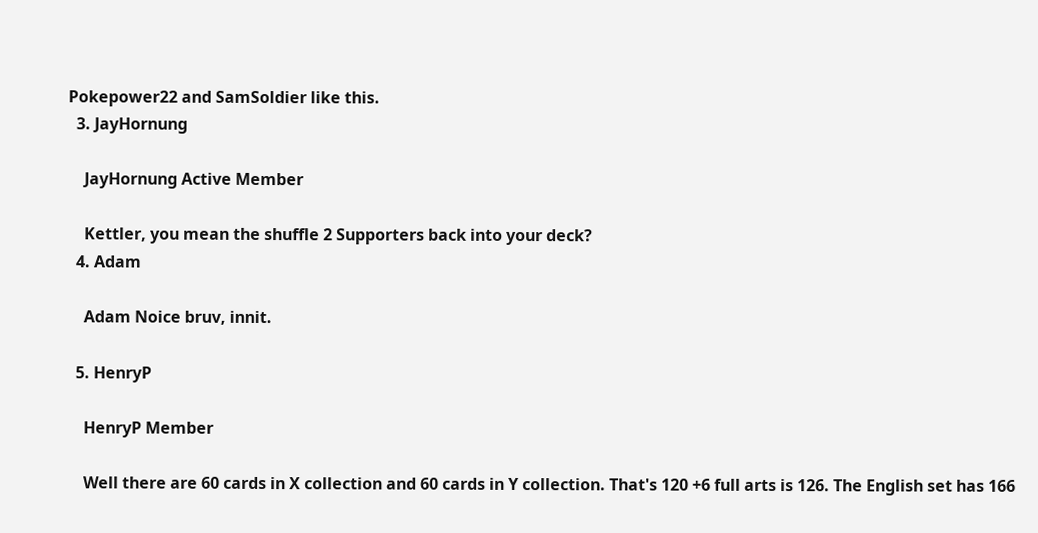Pokepower22 and SamSoldier like this.
  3. JayHornung

    JayHornung Active Member

    Kettler, you mean the shuffle 2 Supporters back into your deck?
  4. Adam

    Adam Noice bruv, innit.

  5. HenryP

    HenryP Member

    Well there are 60 cards in X collection and 60 cards in Y collection. That's 120 +6 full arts is 126. The English set has 166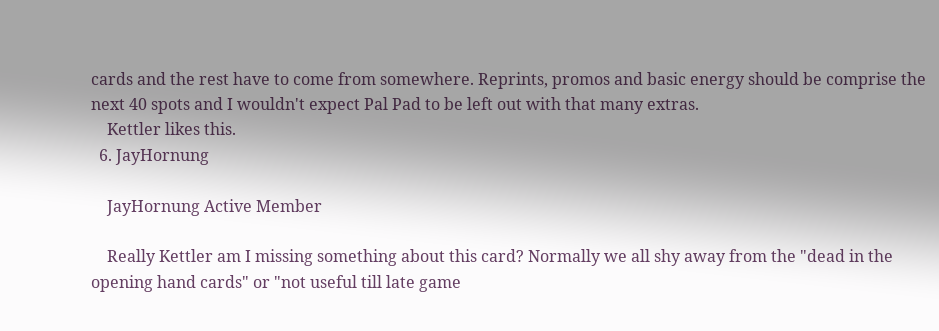cards and the rest have to come from somewhere. Reprints, promos and basic energy should be comprise the next 40 spots and I wouldn't expect Pal Pad to be left out with that many extras.
    Kettler likes this.
  6. JayHornung

    JayHornung Active Member

    Really Kettler am I missing something about this card? Normally we all shy away from the "dead in the opening hand cards" or "not useful till late game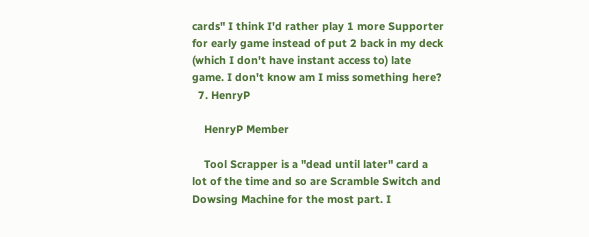cards" I think I'd rather play 1 more Supporter for early game instead of put 2 back in my deck (which I don't have instant access to) late game. I don't know am I miss something here?
  7. HenryP

    HenryP Member

    Tool Scrapper is a "dead until later" card a lot of the time and so are Scramble Switch and Dowsing Machine for the most part. I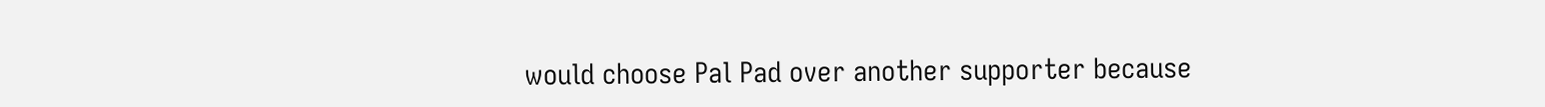would choose Pal Pad over another supporter because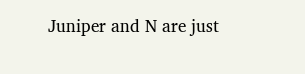Juniper and N are just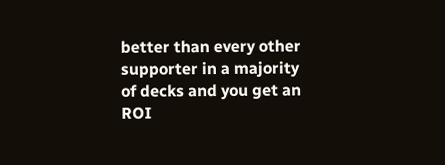better than every other supporter in a majority of decks and you get an ROI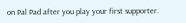on Pal Pad after you play your first supporter.